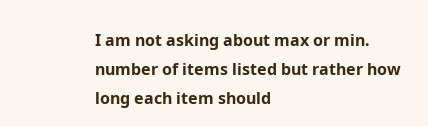I am not asking about max or min. number of items listed but rather how long each item should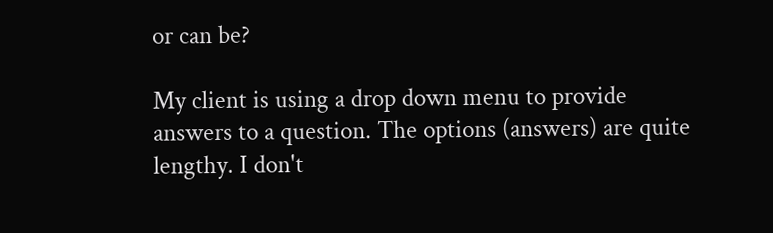or can be?

My client is using a drop down menu to provide answers to a question. The options (answers) are quite lengthy. I don't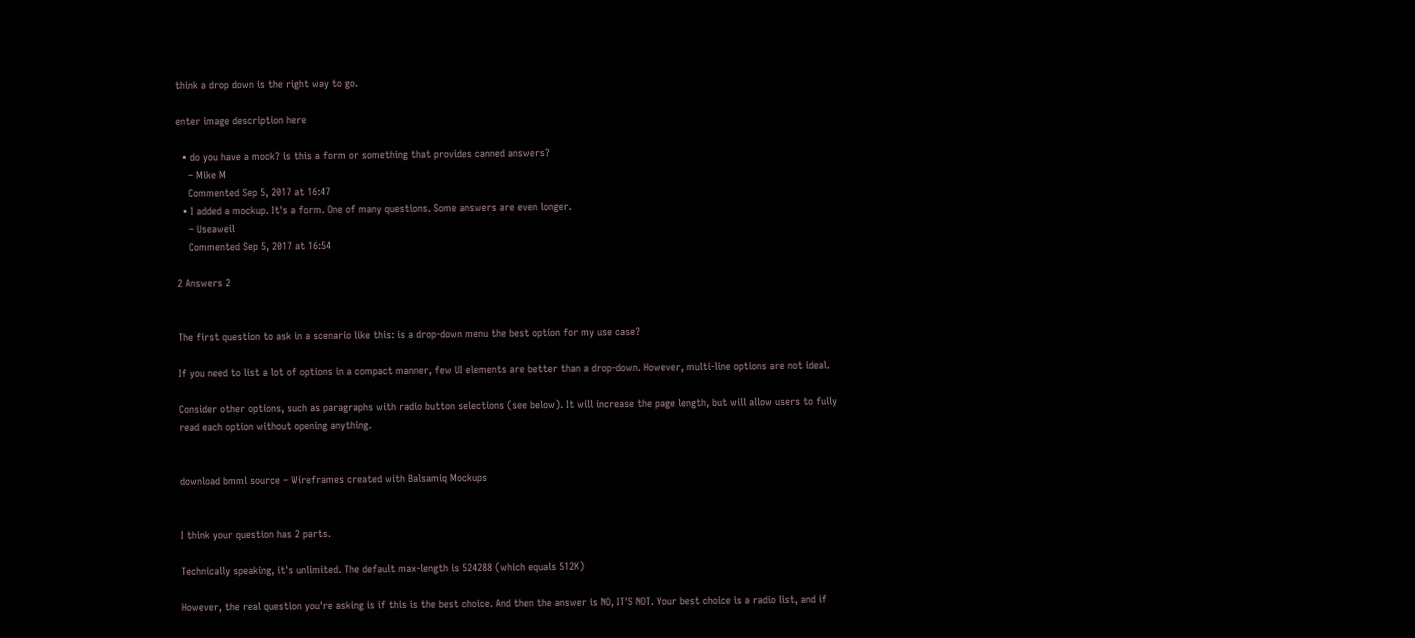think a drop down is the right way to go.

enter image description here

  • do you have a mock? is this a form or something that provides canned answers?
    – Mike M
    Commented Sep 5, 2017 at 16:47
  • I added a mockup. It's a form. One of many questions. Some answers are even longer.
    – Useaweil
    Commented Sep 5, 2017 at 16:54

2 Answers 2


The first question to ask in a scenario like this: is a drop-down menu the best option for my use case?

If you need to list a lot of options in a compact manner, few UI elements are better than a drop-down. However, multi-line options are not ideal.

Consider other options, such as paragraphs with radio button selections (see below). It will increase the page length, but will allow users to fully read each option without opening anything.


download bmml source – Wireframes created with Balsamiq Mockups


I think your question has 2 parts.

Technically speaking, it's unlimited. The default max-length is 524288 (which equals 512K)

However, the real question you're asking is if this is the best choice. And then the answer is NO, IT'S NOT. Your best choice is a radio list, and if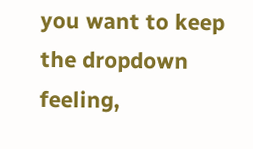you want to keep the dropdown feeling,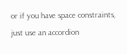or if you have space constraints, just use an accordion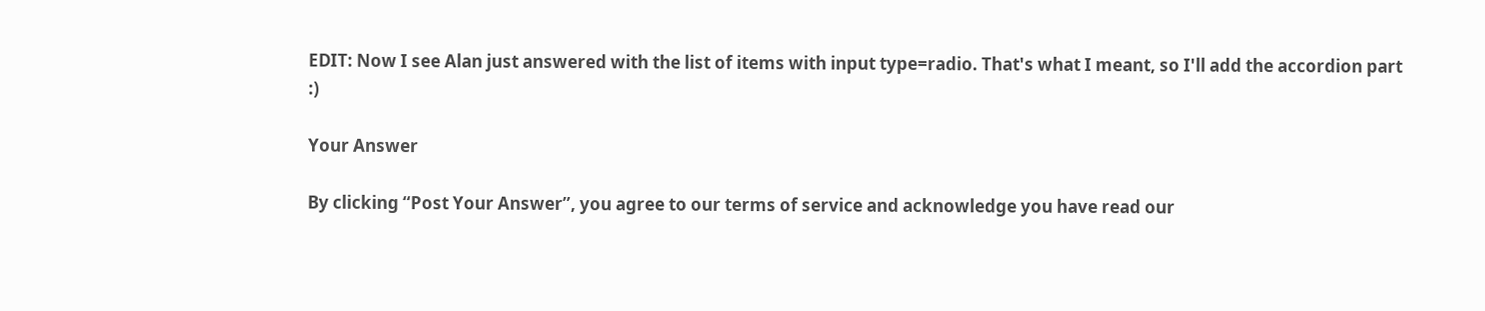EDIT: Now I see Alan just answered with the list of items with input type=radio. That's what I meant, so I'll add the accordion part :)

Your Answer

By clicking “Post Your Answer”, you agree to our terms of service and acknowledge you have read our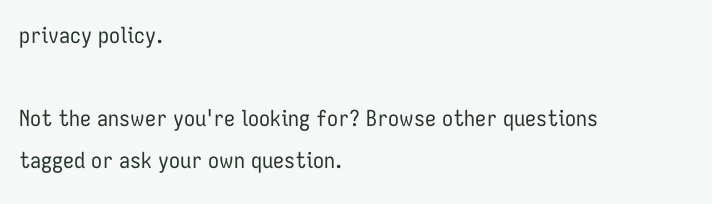privacy policy.

Not the answer you're looking for? Browse other questions tagged or ask your own question.